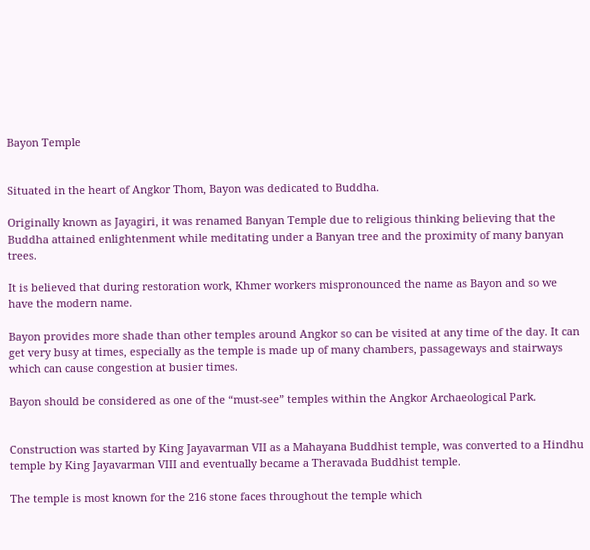Bayon Temple


Situated in the heart of Angkor Thom, Bayon was dedicated to Buddha.

Originally known as Jayagiri, it was renamed Banyan Temple due to religious thinking believing that the Buddha attained enlightenment while meditating under a Banyan tree and the proximity of many banyan trees.

It is believed that during restoration work, Khmer workers mispronounced the name as Bayon and so we have the modern name.

Bayon provides more shade than other temples around Angkor so can be visited at any time of the day. It can get very busy at times, especially as the temple is made up of many chambers, passageways and stairways which can cause congestion at busier times.

Bayon should be considered as one of the “must-see” temples within the Angkor Archaeological Park.


Construction was started by King Jayavarman VII as a Mahayana Buddhist temple, was converted to a Hindhu temple by King Jayavarman VIII and eventually became a Theravada Buddhist temple.

The temple is most known for the 216 stone faces throughout the temple which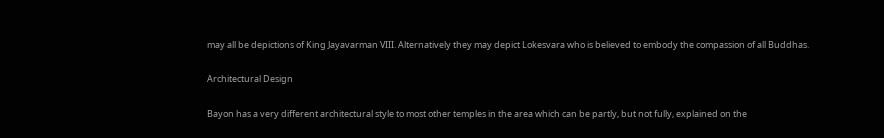may all be depictions of King Jayavarman VIII. Alternatively they may depict Lokesvara who is believed to embody the compassion of all Buddhas.

Architectural Design

Bayon has a very different architectural style to most other temples in the area which can be partly, but not fully, explained on the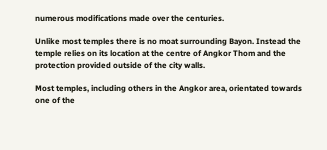numerous modifications made over the centuries.

Unlike most temples there is no moat surrounding Bayon. Instead the temple relies on its location at the centre of Angkor Thom and the protection provided outside of the city walls.

Most temples, including others in the Angkor area, orientated towards one of the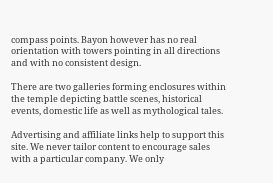compass points. Bayon however has no real orientation with towers pointing in all directions and with no consistent design.

There are two galleries forming enclosures within the temple depicting battle scenes, historical events, domestic life as well as mythological tales.

Advertising and affiliate links help to support this site. We never tailor content to encourage sales with a particular company. We only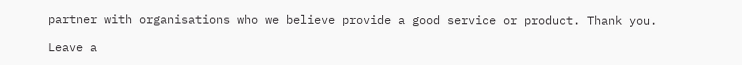partner with organisations who we believe provide a good service or product. Thank you.

Leave a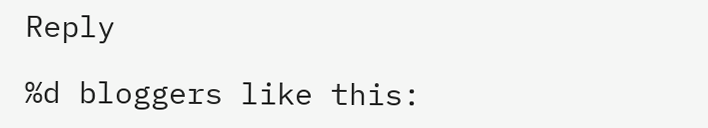Reply

%d bloggers like this: